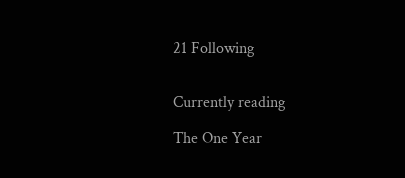21 Following


Currently reading

The One Year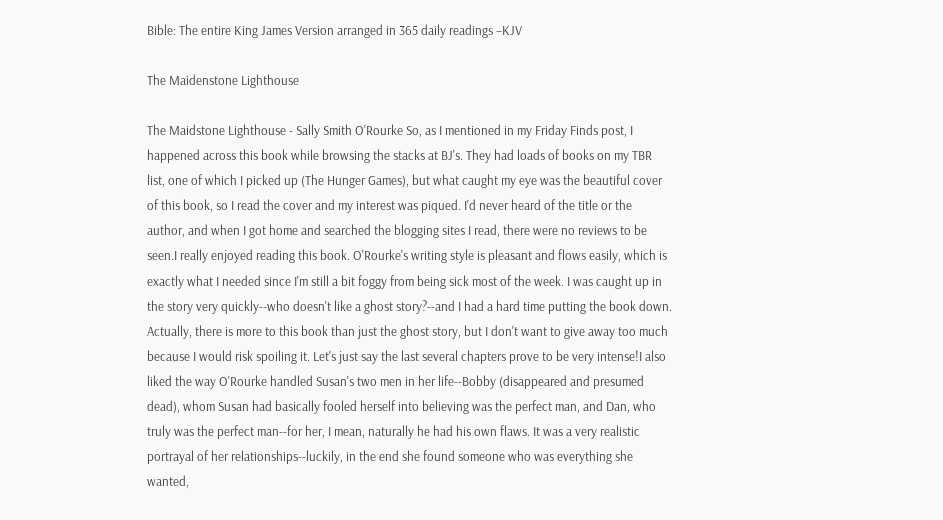Bible: The entire King James Version arranged in 365 daily readings –KJV

The Maidenstone Lighthouse

The Maidstone Lighthouse - Sally Smith O'Rourke So, as I mentioned in my Friday Finds post, I happened across this book while browsing the stacks at BJ's. They had loads of books on my TBR list, one of which I picked up (The Hunger Games), but what caught my eye was the beautiful cover of this book, so I read the cover and my interest was piqued. I'd never heard of the title or the author, and when I got home and searched the blogging sites I read, there were no reviews to be seen.I really enjoyed reading this book. O'Rourke's writing style is pleasant and flows easily, which is exactly what I needed since I'm still a bit foggy from being sick most of the week. I was caught up in the story very quickly--who doesn't like a ghost story?--and I had a hard time putting the book down. Actually, there is more to this book than just the ghost story, but I don't want to give away too much because I would risk spoiling it. Let's just say the last several chapters prove to be very intense!I also liked the way O'Rourke handled Susan's two men in her life--Bobby (disappeared and presumed dead), whom Susan had basically fooled herself into believing was the perfect man, and Dan, who truly was the perfect man--for her, I mean, naturally he had his own flaws. It was a very realistic portrayal of her relationships--luckily, in the end she found someone who was everything she wanted,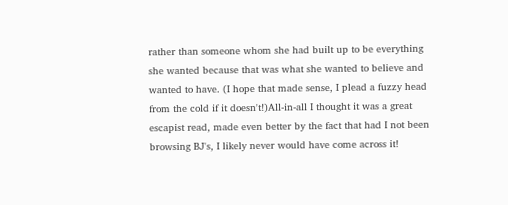rather than someone whom she had built up to be everything she wanted because that was what she wanted to believe and wanted to have. (I hope that made sense, I plead a fuzzy head from the cold if it doesn't!)All-in-all I thought it was a great escapist read, made even better by the fact that had I not been browsing BJ's, I likely never would have come across it!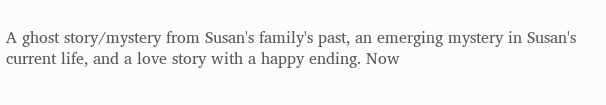A ghost story/mystery from Susan's family's past, an emerging mystery in Susan's current life, and a love story with a happy ending. Now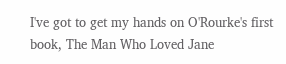I've got to get my hands on O'Rourke's first book, The Man Who Loved Jane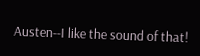Austen--I like the sound of that!